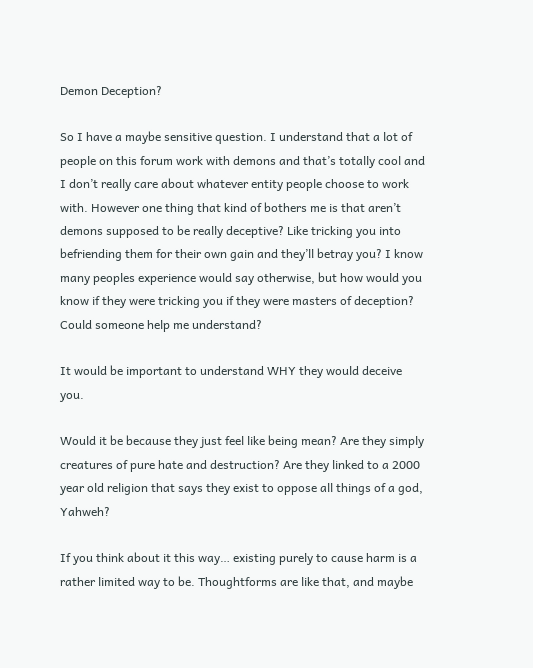Demon Deception?

So I have a maybe sensitive question. I understand that a lot of people on this forum work with demons and that’s totally cool and I don’t really care about whatever entity people choose to work with. However one thing that kind of bothers me is that aren’t demons supposed to be really deceptive? Like tricking you into befriending them for their own gain and they’ll betray you? I know many peoples experience would say otherwise, but how would you know if they were tricking you if they were masters of deception? Could someone help me understand?

It would be important to understand WHY they would deceive you.

Would it be because they just feel like being mean? Are they simply creatures of pure hate and destruction? Are they linked to a 2000 year old religion that says they exist to oppose all things of a god, Yahweh?

If you think about it this way… existing purely to cause harm is a rather limited way to be. Thoughtforms are like that, and maybe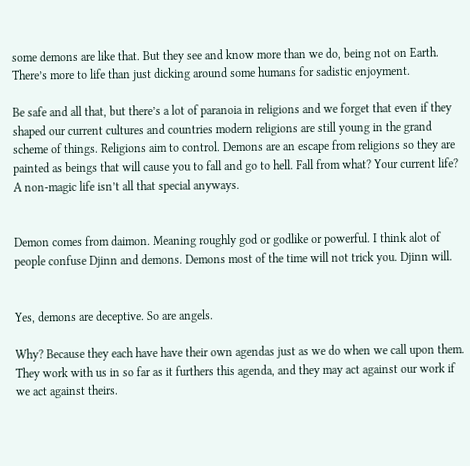some demons are like that. But they see and know more than we do, being not on Earth. There’s more to life than just dicking around some humans for sadistic enjoyment.

Be safe and all that, but there’s a lot of paranoia in religions and we forget that even if they shaped our current cultures and countries modern religions are still young in the grand scheme of things. Religions aim to control. Demons are an escape from religions so they are painted as beings that will cause you to fall and go to hell. Fall from what? Your current life? A non-magic life isn’t all that special anyways.


Demon comes from daimon. Meaning roughly god or godlike or powerful. I think alot of people confuse Djinn and demons. Demons most of the time will not trick you. Djinn will.


Yes, demons are deceptive. So are angels.

Why? Because they each have have their own agendas just as we do when we call upon them. They work with us in so far as it furthers this agenda, and they may act against our work if we act against theirs.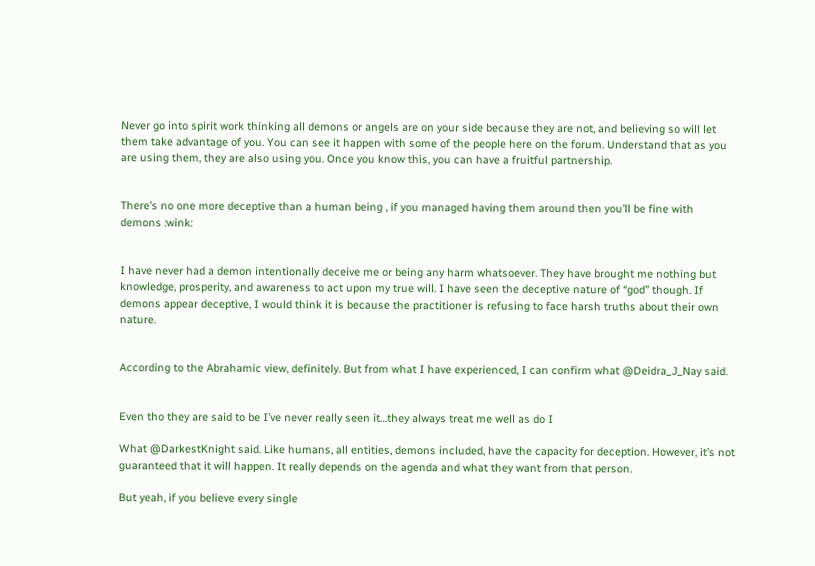Never go into spirit work thinking all demons or angels are on your side because they are not, and believing so will let them take advantage of you. You can see it happen with some of the people here on the forum. Understand that as you are using them, they are also using you. Once you know this, you can have a fruitful partnership.


There’s no one more deceptive than a human being , if you managed having them around then you’ll be fine with demons :wink:


I have never had a demon intentionally deceive me or being any harm whatsoever. They have brought me nothing but knowledge, prosperity, and awareness to act upon my true will. I have seen the deceptive nature of “god” though. If demons appear deceptive, I would think it is because the practitioner is refusing to face harsh truths about their own nature.


According to the Abrahamic view, definitely. But from what I have experienced, I can confirm what @Deidra_J_Nay said.


Even tho they are said to be I’ve never really seen it…they always treat me well as do I

What @DarkestKnight said. Like humans, all entities, demons included, have the capacity for deception. However, it’s not guaranteed that it will happen. It really depends on the agenda and what they want from that person.

But yeah, if you believe every single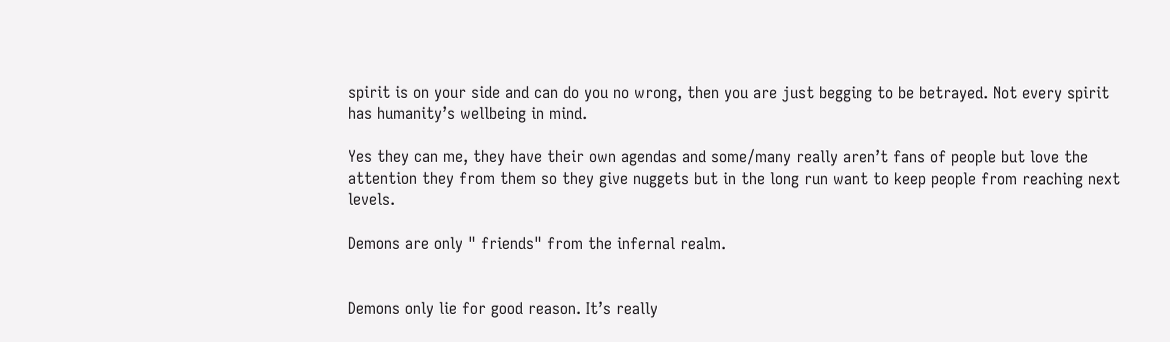spirit is on your side and can do you no wrong, then you are just begging to be betrayed. Not every spirit has humanity’s wellbeing in mind.

Yes they can me, they have their own agendas and some/many really aren’t fans of people but love the attention they from them so they give nuggets but in the long run want to keep people from reaching next levels.

Demons are only " friends" from the infernal realm.


Demons only lie for good reason. It’s really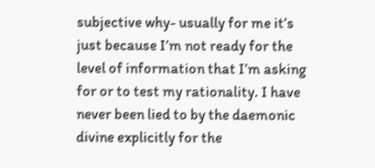subjective why- usually for me it’s just because I’m not ready for the level of information that I’m asking for or to test my rationality. I have never been lied to by the daemonic divine explicitly for the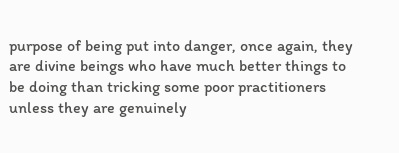purpose of being put into danger, once again, they are divine beings who have much better things to be doing than tricking some poor practitioners unless they are genuinely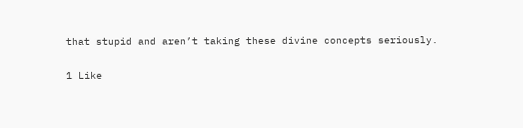that stupid and aren’t taking these divine concepts seriously.

1 Like